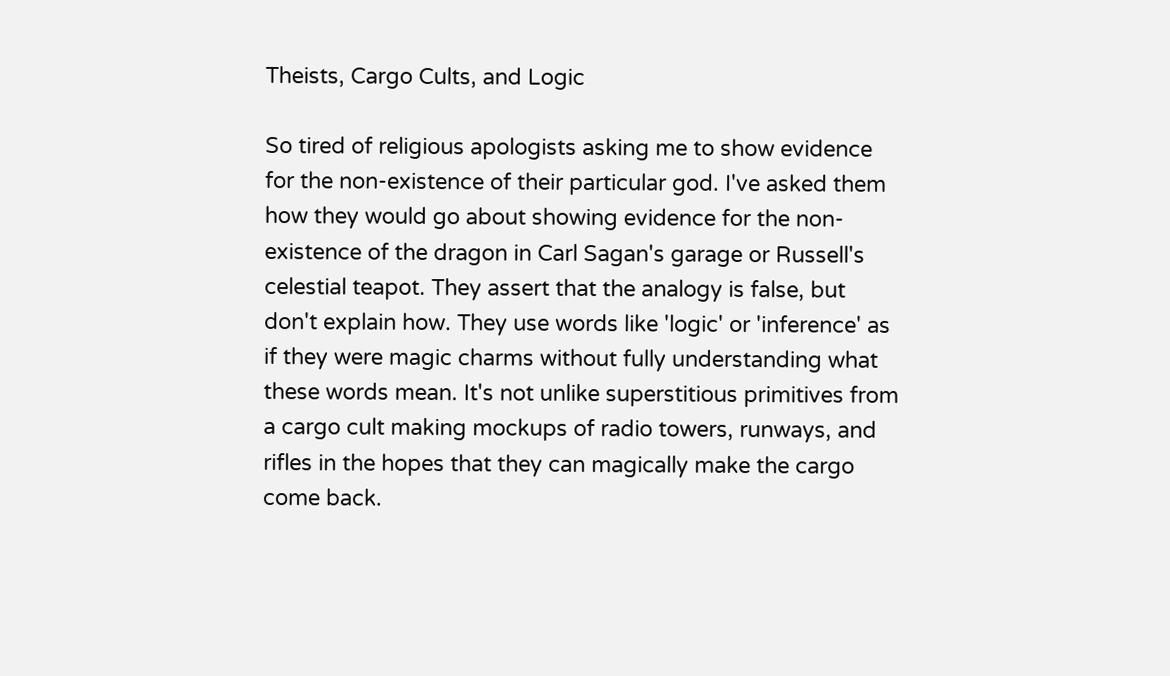Theists, Cargo Cults, and Logic

So tired of religious apologists asking me to show evidence for the non-existence of their particular god. I've asked them how they would go about showing evidence for the non-existence of the dragon in Carl Sagan's garage or Russell's celestial teapot. They assert that the analogy is false, but don't explain how. They use words like 'logic' or 'inference' as if they were magic charms without fully understanding what these words mean. It's not unlike superstitious primitives from a cargo cult making mockups of radio towers, runways, and rifles in the hopes that they can magically make the cargo come back.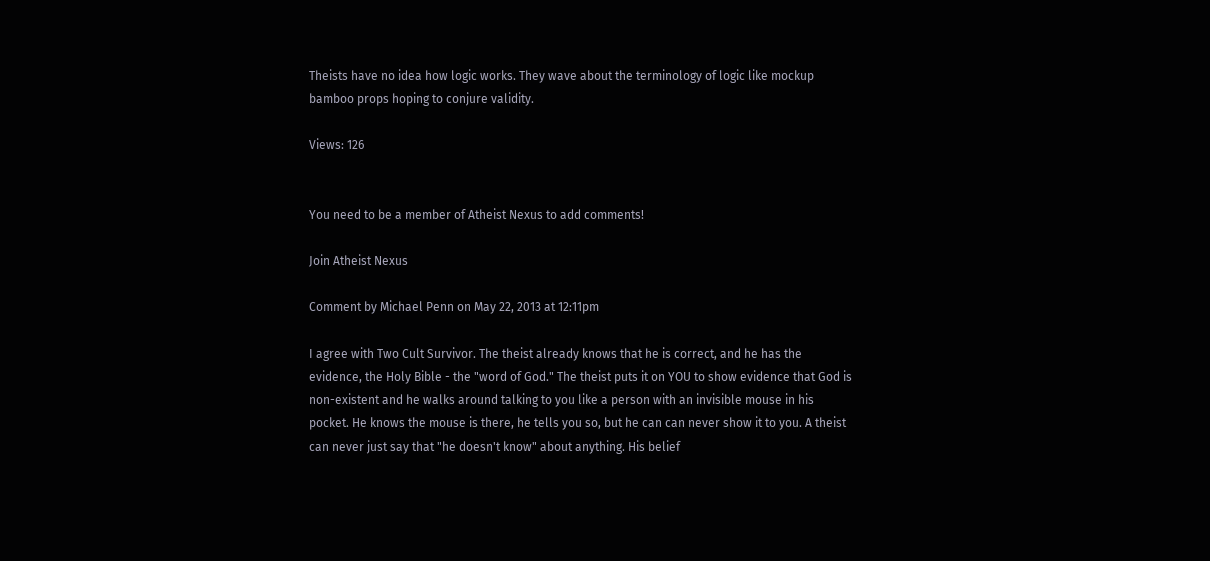Theists have no idea how logic works. They wave about the terminology of logic like mockup bamboo props hoping to conjure validity.

Views: 126


You need to be a member of Atheist Nexus to add comments!

Join Atheist Nexus

Comment by Michael Penn on May 22, 2013 at 12:11pm

I agree with Two Cult Survivor. The theist already knows that he is correct, and he has the evidence, the Holy Bible - the "word of God." The theist puts it on YOU to show evidence that God is non-existent and he walks around talking to you like a person with an invisible mouse in his pocket. He knows the mouse is there, he tells you so, but he can can never show it to you. A theist can never just say that "he doesn't know" about anything. His belief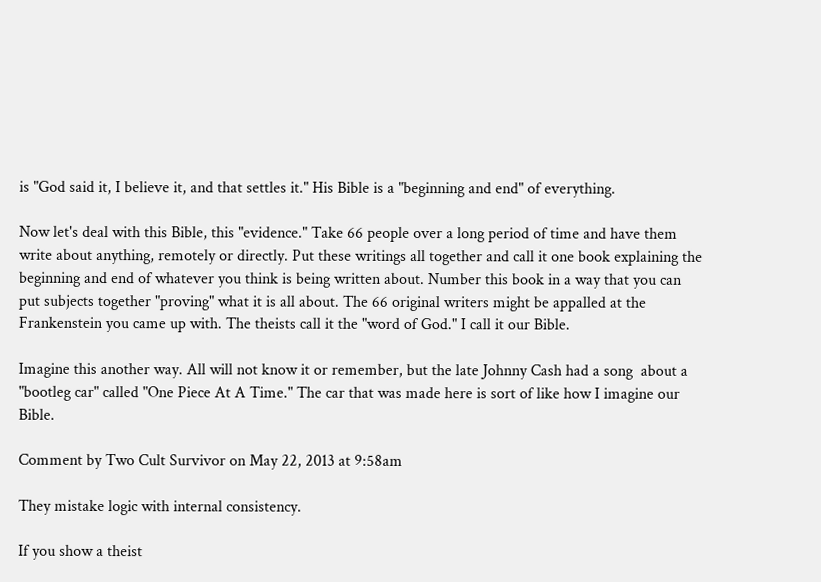is "God said it, I believe it, and that settles it." His Bible is a "beginning and end" of everything.

Now let's deal with this Bible, this "evidence." Take 66 people over a long period of time and have them write about anything, remotely or directly. Put these writings all together and call it one book explaining the beginning and end of whatever you think is being written about. Number this book in a way that you can put subjects together "proving" what it is all about. The 66 original writers might be appalled at the Frankenstein you came up with. The theists call it the "word of God." I call it our Bible.

Imagine this another way. All will not know it or remember, but the late Johnny Cash had a song  about a "bootleg car" called "One Piece At A Time." The car that was made here is sort of like how I imagine our Bible.

Comment by Two Cult Survivor on May 22, 2013 at 9:58am

They mistake logic with internal consistency.

If you show a theist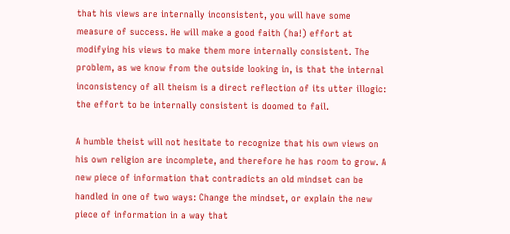that his views are internally inconsistent, you will have some measure of success. He will make a good faith (ha!) effort at modifying his views to make them more internally consistent. The problem, as we know from the outside looking in, is that the internal inconsistency of all theism is a direct reflection of its utter illogic: the effort to be internally consistent is doomed to fail.

A humble theist will not hesitate to recognize that his own views on his own religion are incomplete, and therefore he has room to grow. A new piece of information that contradicts an old mindset can be handled in one of two ways: Change the mindset, or explain the new piece of information in a way that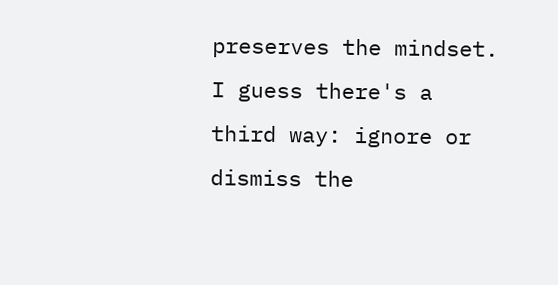preserves the mindset. I guess there's a third way: ignore or dismiss the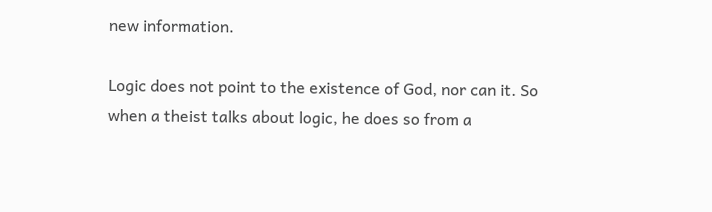new information.

Logic does not point to the existence of God, nor can it. So when a theist talks about logic, he does so from a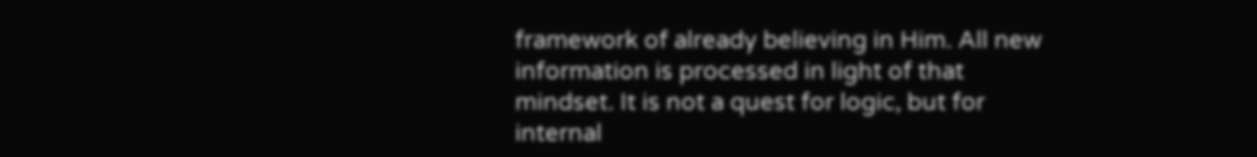framework of already believing in Him. All new information is processed in light of that mindset. It is not a quest for logic, but for internal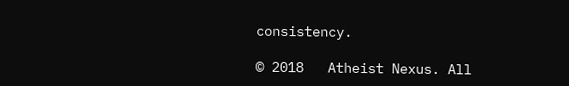consistency.

© 2018   Atheist Nexus. All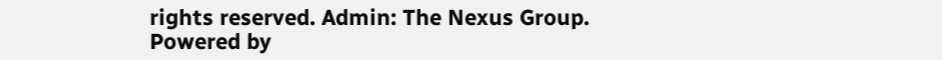rights reserved. Admin: The Nexus Group.   Powered by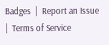Badges  |  Report an Issue  |  Terms of Service